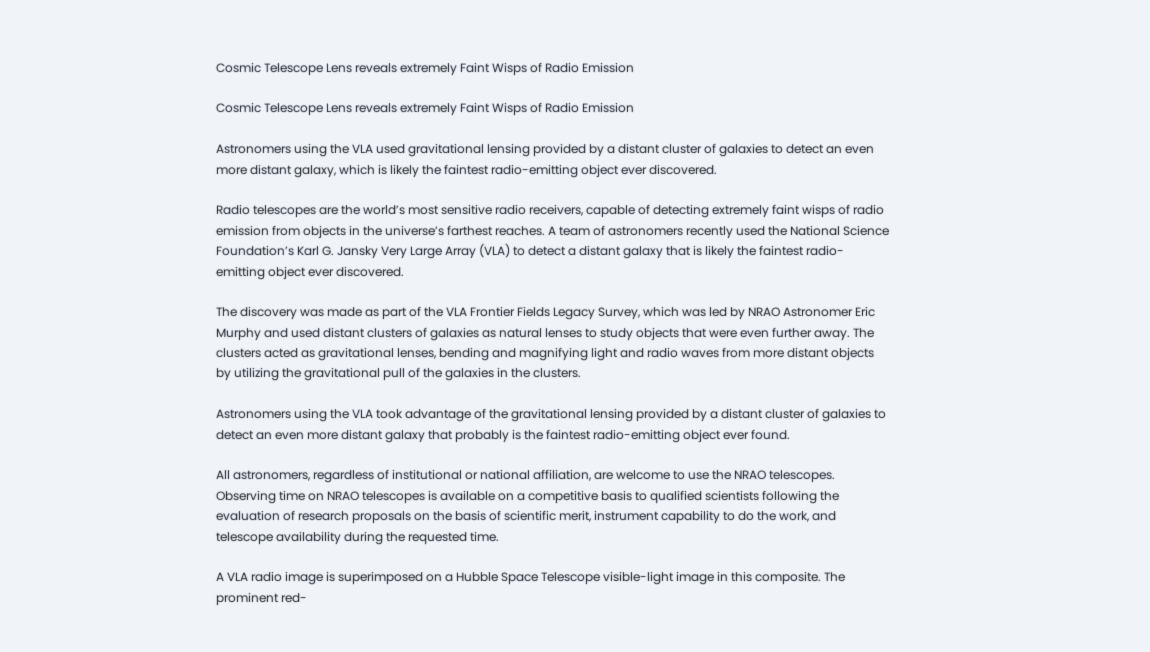Cosmic Telescope Lens reveals extremely Faint Wisps of Radio Emission

Cosmic Telescope Lens reveals extremely Faint Wisps of Radio Emission

Astronomers using the VLA used gravitational lensing provided by a distant cluster of galaxies to detect an even more distant galaxy, which is likely the faintest radio-emitting object ever discovered.

Radio telescopes are the world’s most sensitive radio receivers, capable of detecting extremely faint wisps of radio emission from objects in the universe’s farthest reaches. A team of astronomers recently used the National Science Foundation’s Karl G. Jansky Very Large Array (VLA) to detect a distant galaxy that is likely the faintest radio-emitting object ever discovered.

The discovery was made as part of the VLA Frontier Fields Legacy Survey, which was led by NRAO Astronomer Eric Murphy and used distant clusters of galaxies as natural lenses to study objects that were even further away. The clusters acted as gravitational lenses, bending and magnifying light and radio waves from more distant objects by utilizing the gravitational pull of the galaxies in the clusters.

Astronomers using the VLA took advantage of the gravitational lensing provided by a distant cluster of galaxies to detect an even more distant galaxy that probably is the faintest radio-emitting object ever found.

All astronomers, regardless of institutional or national affiliation, are welcome to use the NRAO telescopes. Observing time on NRAO telescopes is available on a competitive basis to qualified scientists following the evaluation of research proposals on the basis of scientific merit, instrument capability to do the work, and telescope availability during the requested time.

A VLA radio image is superimposed on a Hubble Space Telescope visible-light image in this composite. The prominent red-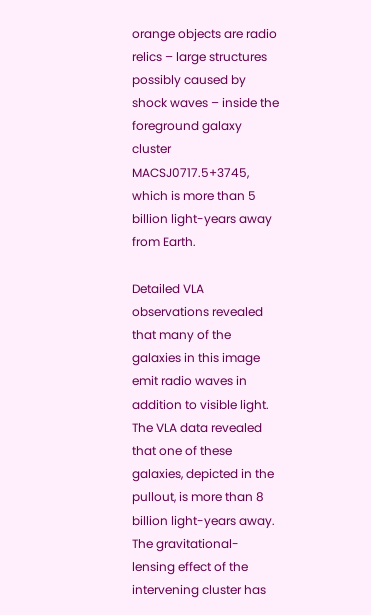orange objects are radio relics – large structures possibly caused by shock waves – inside the foreground galaxy cluster MACSJ0717.5+3745, which is more than 5 billion light-years away from Earth.

Detailed VLA observations revealed that many of the galaxies in this image emit radio waves in addition to visible light. The VLA data revealed that one of these galaxies, depicted in the pullout, is more than 8 billion light-years away. The gravitational-lensing effect of the intervening cluster has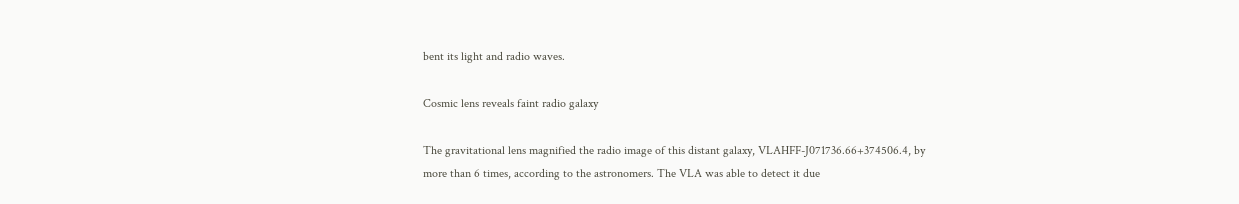bent its light and radio waves.

Cosmic lens reveals faint radio galaxy

The gravitational lens magnified the radio image of this distant galaxy, VLAHFF-J071736.66+374506.4, by more than 6 times, according to the astronomers. The VLA was able to detect it due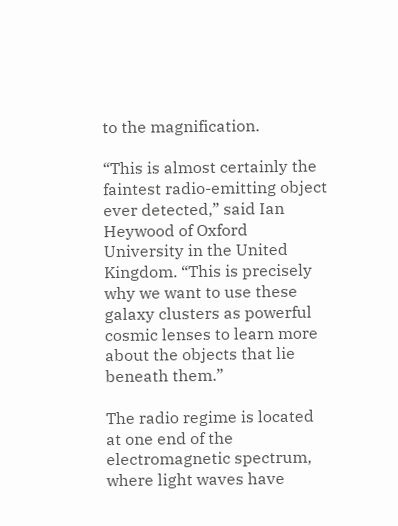to the magnification.

“This is almost certainly the faintest radio-emitting object ever detected,” said Ian Heywood of Oxford University in the United Kingdom. “This is precisely why we want to use these galaxy clusters as powerful cosmic lenses to learn more about the objects that lie beneath them.”

The radio regime is located at one end of the electromagnetic spectrum, where light waves have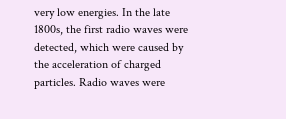very low energies. In the late 1800s, the first radio waves were detected, which were caused by the acceleration of charged particles. Radio waves were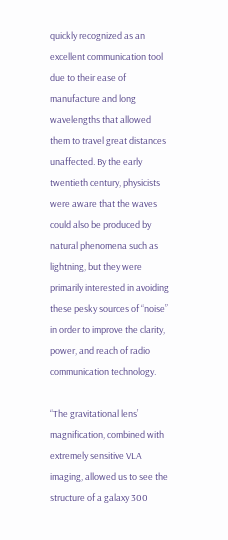quickly recognized as an excellent communication tool due to their ease of manufacture and long wavelengths that allowed them to travel great distances unaffected. By the early twentieth century, physicists were aware that the waves could also be produced by natural phenomena such as lightning, but they were primarily interested in avoiding these pesky sources of “noise” in order to improve the clarity, power, and reach of radio communication technology.

“The gravitational lens’ magnification, combined with extremely sensitive VLA imaging, allowed us to see the structure of a galaxy 300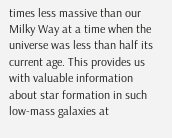times less massive than our Milky Way at a time when the universe was less than half its current age. This provides us with valuable information about star formation in such low-mass galaxies at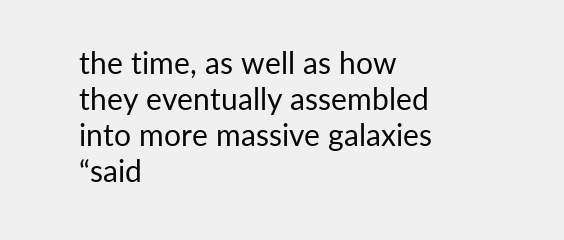the time, as well as how they eventually assembled into more massive galaxies “said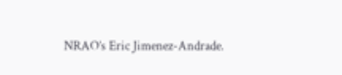NRAO’s Eric Jimenez-Andrade.